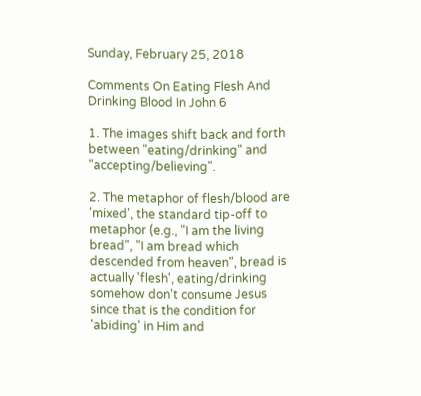Sunday, February 25, 2018

Comments On Eating Flesh And Drinking Blood In John 6

1. The images shift back and forth between "eating/drinking" and "accepting/believing".

2. The metaphor of flesh/blood are 'mixed', the standard tip-off to metaphor (e.g., "I am the living bread", "I am bread which descended from heaven", bread is actually 'flesh', eating/drinking somehow don't consume Jesus since that is the condition for 'abiding' in Him and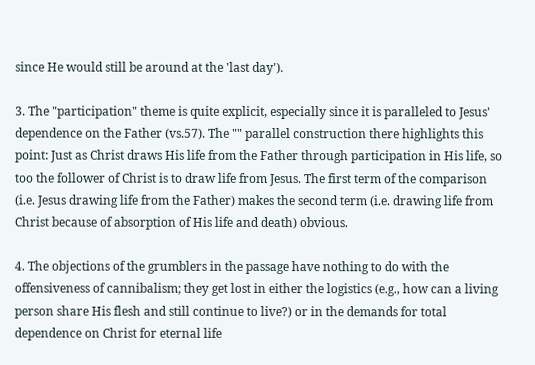since He would still be around at the 'last day').

3. The "participation" theme is quite explicit, especially since it is paralleled to Jesus' dependence on the Father (vs.57). The "" parallel construction there highlights this point: Just as Christ draws His life from the Father through participation in His life, so too the follower of Christ is to draw life from Jesus. The first term of the comparison (i.e. Jesus drawing life from the Father) makes the second term (i.e. drawing life from Christ because of absorption of His life and death) obvious.

4. The objections of the grumblers in the passage have nothing to do with the offensiveness of cannibalism; they get lost in either the logistics (e.g., how can a living person share His flesh and still continue to live?) or in the demands for total dependence on Christ for eternal life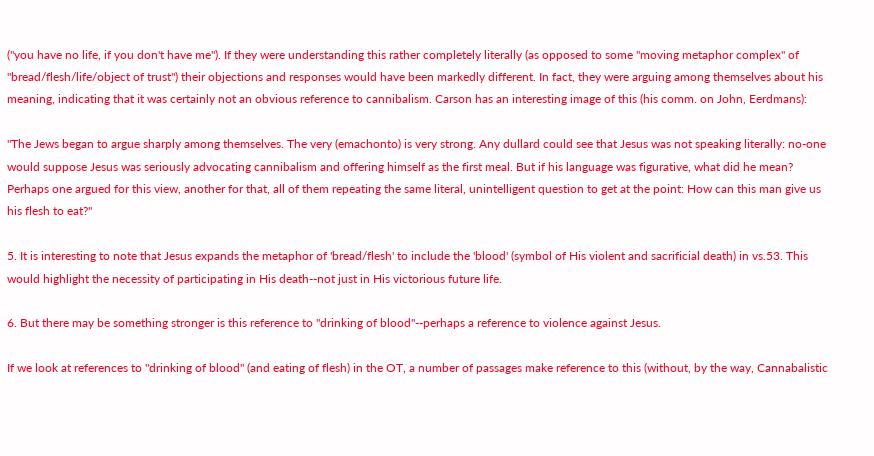("you have no life, if you don't have me"). If they were understanding this rather completely literally (as opposed to some "moving metaphor complex" of "bread/flesh/life/object of trust") their objections and responses would have been markedly different. In fact, they were arguing among themselves about his meaning, indicating that it was certainly not an obvious reference to cannibalism. Carson has an interesting image of this (his comm. on John, Eerdmans):

"The Jews began to argue sharply among themselves. The very (emachonto) is very strong. Any dullard could see that Jesus was not speaking literally: no-one would suppose Jesus was seriously advocating cannibalism and offering himself as the first meal. But if his language was figurative, what did he mean? Perhaps one argued for this view, another for that, all of them repeating the same literal, unintelligent question to get at the point: How can this man give us his flesh to eat?"

5. It is interesting to note that Jesus expands the metaphor of 'bread/flesh' to include the 'blood' (symbol of His violent and sacrificial death) in vs.53. This would highlight the necessity of participating in His death--not just in His victorious future life.

6. But there may be something stronger is this reference to "drinking of blood"--perhaps a reference to violence against Jesus.

If we look at references to "drinking of blood" (and eating of flesh) in the OT, a number of passages make reference to this (without, by the way, Cannabalistic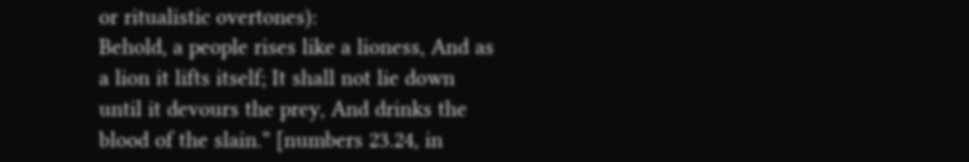or ritualistic overtones):
Behold, a people rises like a lioness, And as a lion it lifts itself; It shall not lie down until it devours the prey, And drinks the blood of the slain.” [numbers 23.24, in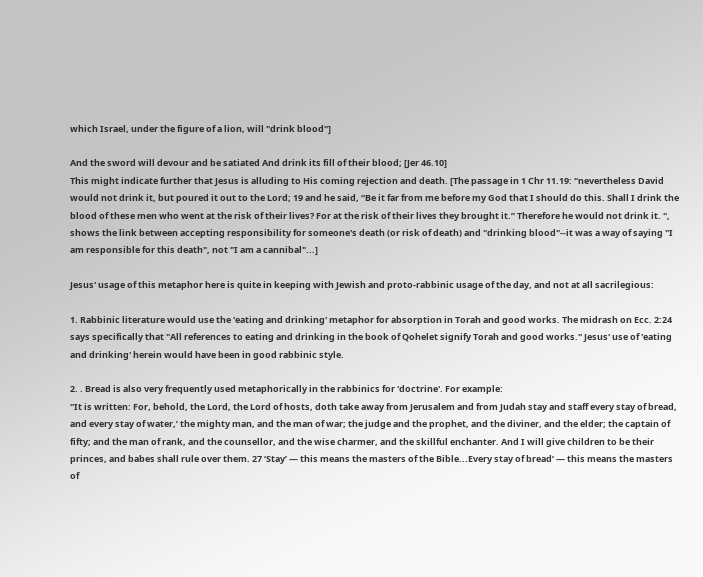which Israel, under the figure of a lion, will "drink blood"]

And the sword will devour and be satiated And drink its fill of their blood; [Jer 46.10]
This might indicate further that Jesus is alluding to His coming rejection and death. [The passage in 1 Chr 11.19: "nevertheless David would not drink it, but poured it out to the Lord; 19 and he said, “Be it far from me before my God that I should do this. Shall I drink the blood of these men who went at the risk of their lives? For at the risk of their lives they brought it.” Therefore he would not drink it. ", shows the link between accepting responsibility for someone's death (or risk of death) and "drinking blood"--it was a way of saying "I am responsible for this death", not "I am a cannibal"...]

Jesus' usage of this metaphor here is quite in keeping with Jewish and proto-rabbinic usage of the day, and not at all sacrilegious:

1. Rabbinic literature would use the 'eating and drinking' metaphor for absorption in Torah and good works. The midrash on Ecc. 2:24 says specifically that "All references to eating and drinking in the book of Qohelet signify Torah and good works." Jesus' use of 'eating and drinking' herein would have been in good rabbinic style.

2. . Bread is also very frequently used metaphorically in the rabbinics for 'doctrine'. For example:
"It is written: For, behold, the Lord, the Lord of hosts, doth take away from Jerusalem and from Judah stay and staff every stay of bread, and every stay of water,’ the mighty man, and the man of war; the judge and the prophet, and the diviner, and the elder; the captain of fifty; and the man of rank, and the counsellor, and the wise charmer, and the skillful enchanter. And I will give children to be their princes, and babes shall rule over them. 27 ‘Stay’ — this means the masters of the Bible...Every stay of bread’ — this means the masters of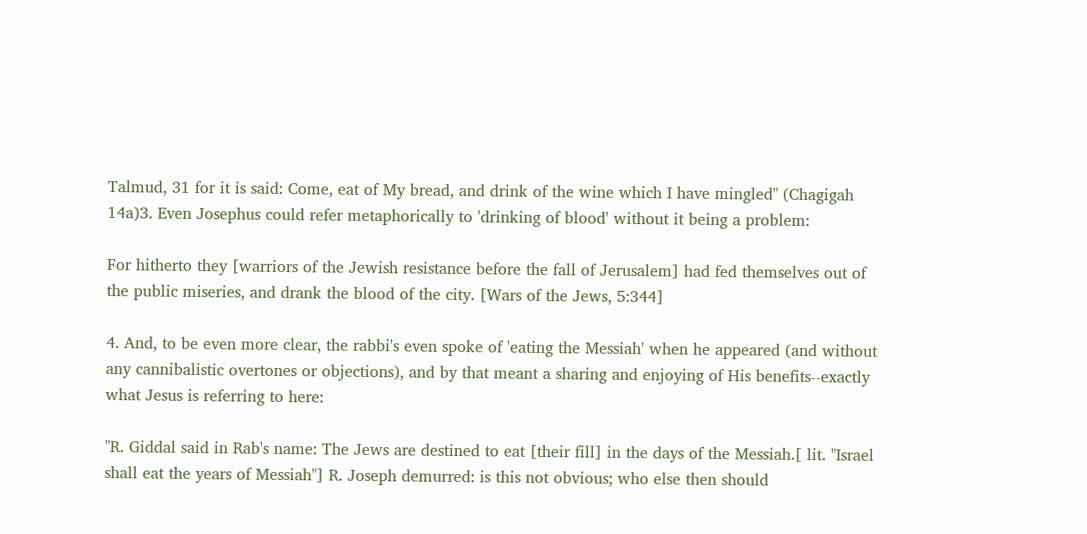Talmud, 31 for it is said: Come, eat of My bread, and drink of the wine which I have mingled" (Chagigah 14a)3. Even Josephus could refer metaphorically to 'drinking of blood' without it being a problem:

For hitherto they [warriors of the Jewish resistance before the fall of Jerusalem] had fed themselves out of the public miseries, and drank the blood of the city. [Wars of the Jews, 5:344]

4. And, to be even more clear, the rabbi's even spoke of 'eating the Messiah' when he appeared (and without any cannibalistic overtones or objections), and by that meant a sharing and enjoying of His benefits--exactly what Jesus is referring to here:

"R. Giddal said in Rab's name: The Jews are destined to eat [their fill] in the days of the Messiah.[ lit. "Israel shall eat the years of Messiah"] R. Joseph demurred: is this not obvious; who else then should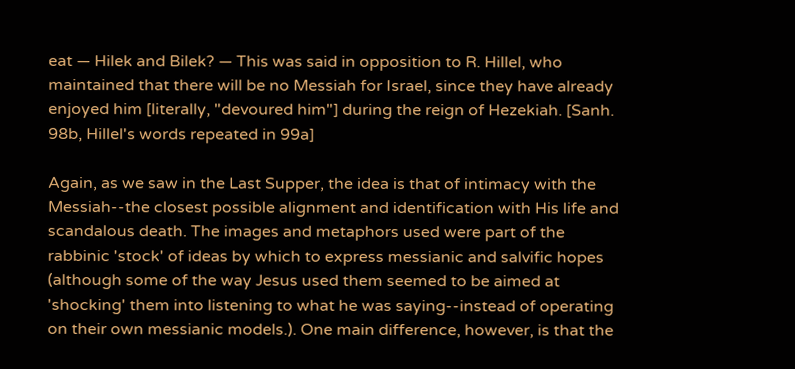eat — Hilek and Bilek? — This was said in opposition to R. Hillel, who maintained that there will be no Messiah for Israel, since they have already enjoyed him [literally, "devoured him"] during the reign of Hezekiah. [Sanh. 98b, Hillel's words repeated in 99a]

Again, as we saw in the Last Supper, the idea is that of intimacy with the Messiah--the closest possible alignment and identification with His life and scandalous death. The images and metaphors used were part of the rabbinic 'stock' of ideas by which to express messianic and salvific hopes (although some of the way Jesus used them seemed to be aimed at 'shocking' them into listening to what he was saying--instead of operating on their own messianic models.). One main difference, however, is that the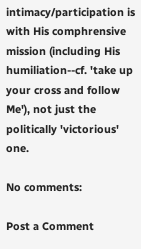intimacy/participation is with His comphrensive mission (including His humiliation--cf. 'take up your cross and follow Me'), not just the politically 'victorious' one.

No comments:

Post a Comment